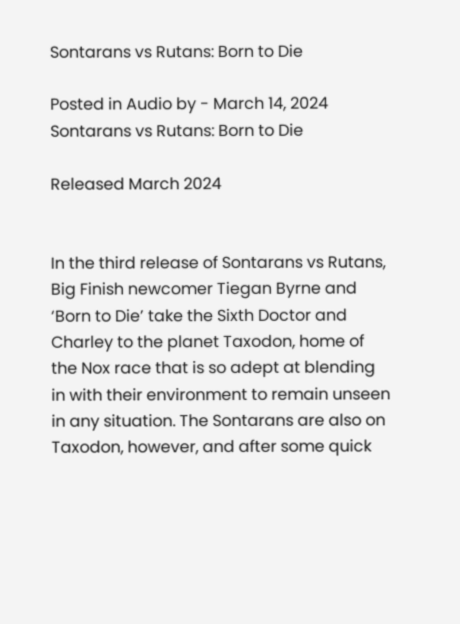Sontarans vs Rutans: Born to Die

Posted in Audio by - March 14, 2024
Sontarans vs Rutans: Born to Die

Released March 2024


In the third release of Sontarans vs Rutans, Big Finish newcomer Tiegan Byrne and ‘Born to Die’ take the Sixth Doctor and Charley to the planet Taxodon, home of the Nox race that is so adept at blending in with their environment to remain unseen in any situation. The Sontarans are also on Taxodon, however, and after some quick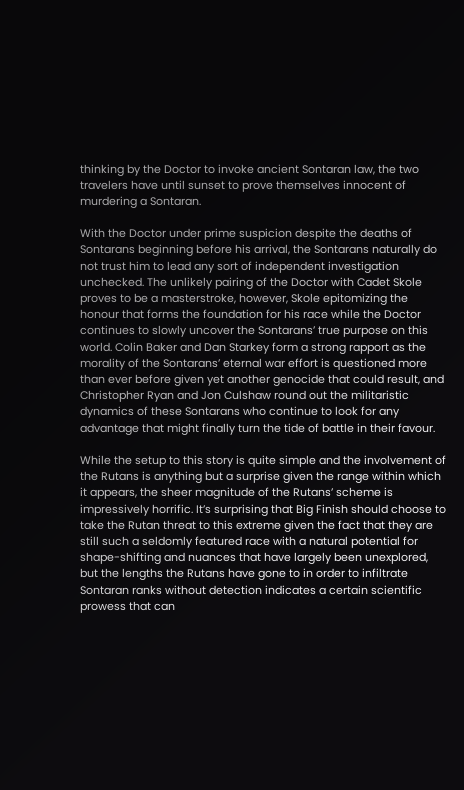thinking by the Doctor to invoke ancient Sontaran law, the two travelers have until sunset to prove themselves innocent of murdering a Sontaran.

With the Doctor under prime suspicion despite the deaths of Sontarans beginning before his arrival, the Sontarans naturally do not trust him to lead any sort of independent investigation unchecked. The unlikely pairing of the Doctor with Cadet Skole proves to be a masterstroke, however, Skole epitomizing the honour that forms the foundation for his race while the Doctor continues to slowly uncover the Sontarans’ true purpose on this world. Colin Baker and Dan Starkey form a strong rapport as the morality of the Sontarans’ eternal war effort is questioned more than ever before given yet another genocide that could result, and Christopher Ryan and Jon Culshaw round out the militaristic dynamics of these Sontarans who continue to look for any advantage that might finally turn the tide of battle in their favour.

While the setup to this story is quite simple and the involvement of the Rutans is anything but a surprise given the range within which it appears, the sheer magnitude of the Rutans’ scheme is impressively horrific. It’s surprising that Big Finish should choose to take the Rutan threat to this extreme given the fact that they are still such a seldomly featured race with a natural potential for shape-shifting and nuances that have largely been unexplored, but the lengths the Rutans have gone to in order to infiltrate Sontaran ranks without detection indicates a certain scientific prowess that can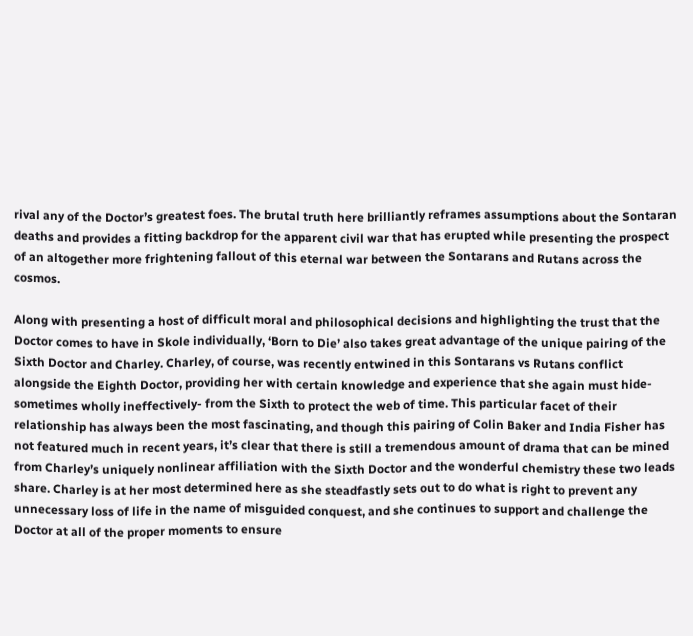rival any of the Doctor’s greatest foes. The brutal truth here brilliantly reframes assumptions about the Sontaran deaths and provides a fitting backdrop for the apparent civil war that has erupted while presenting the prospect of an altogether more frightening fallout of this eternal war between the Sontarans and Rutans across the cosmos.

Along with presenting a host of difficult moral and philosophical decisions and highlighting the trust that the Doctor comes to have in Skole individually, ‘Born to Die’ also takes great advantage of the unique pairing of the Sixth Doctor and Charley. Charley, of course, was recently entwined in this Sontarans vs Rutans conflict alongside the Eighth Doctor, providing her with certain knowledge and experience that she again must hide- sometimes wholly ineffectively- from the Sixth to protect the web of time. This particular facet of their relationship has always been the most fascinating, and though this pairing of Colin Baker and India Fisher has not featured much in recent years, it’s clear that there is still a tremendous amount of drama that can be mined from Charley’s uniquely nonlinear affiliation with the Sixth Doctor and the wonderful chemistry these two leads share. Charley is at her most determined here as she steadfastly sets out to do what is right to prevent any unnecessary loss of life in the name of misguided conquest, and she continues to support and challenge the Doctor at all of the proper moments to ensure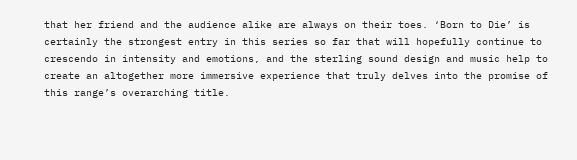that her friend and the audience alike are always on their toes. ‘Born to Die’ is certainly the strongest entry in this series so far that will hopefully continue to crescendo in intensity and emotions, and the sterling sound design and music help to create an altogether more immersive experience that truly delves into the promise of this range’s overarching title.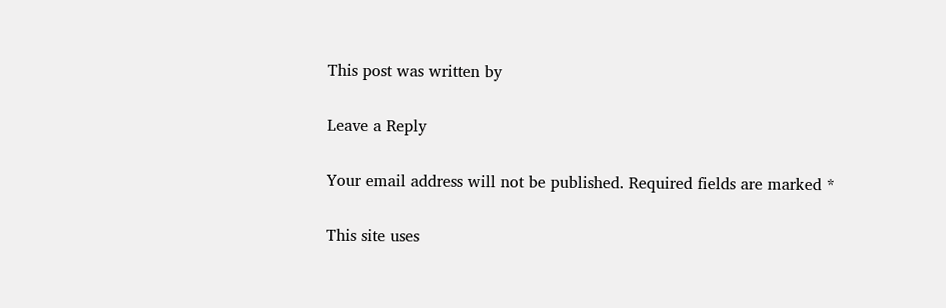This post was written by

Leave a Reply

Your email address will not be published. Required fields are marked *

This site uses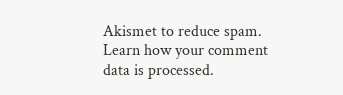Akismet to reduce spam. Learn how your comment data is processed.